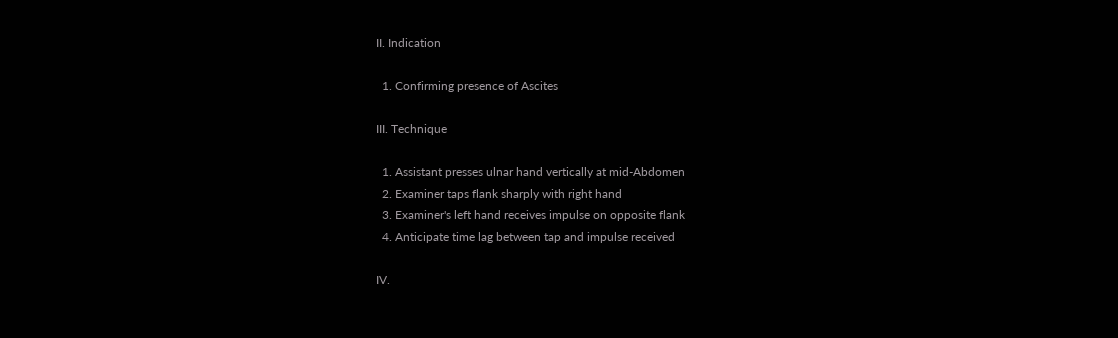II. Indication

  1. Confirming presence of Ascites

III. Technique

  1. Assistant presses ulnar hand vertically at mid-Abdomen
  2. Examiner taps flank sharply with right hand
  3. Examiner's left hand receives impulse on opposite flank
  4. Anticipate time lag between tap and impulse received

IV.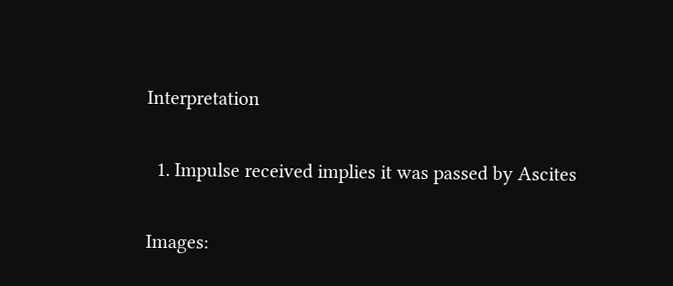Interpretation

  1. Impulse received implies it was passed by Ascites

Images: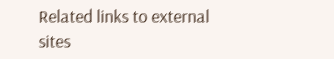Related links to external sites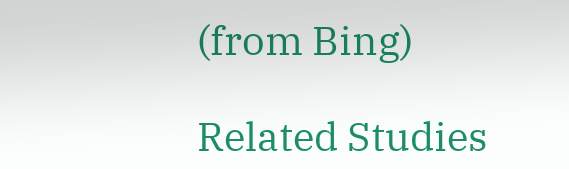(from Bing)

Related Studies